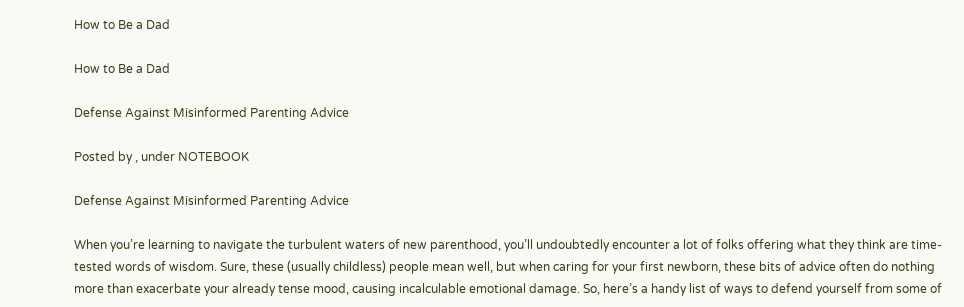How to Be a Dad

How to Be a Dad

Defense Against Misinformed Parenting Advice

Posted by , under NOTEBOOK

Defense Against Misinformed Parenting Advice

When you’re learning to navigate the turbulent waters of new parenthood, you’ll undoubtedly encounter a lot of folks offering what they think are time-tested words of wisdom. Sure, these (usually childless) people mean well, but when caring for your first newborn, these bits of advice often do nothing more than exacerbate your already tense mood, causing incalculable emotional damage. So, here’s a handy list of ways to defend yourself from some of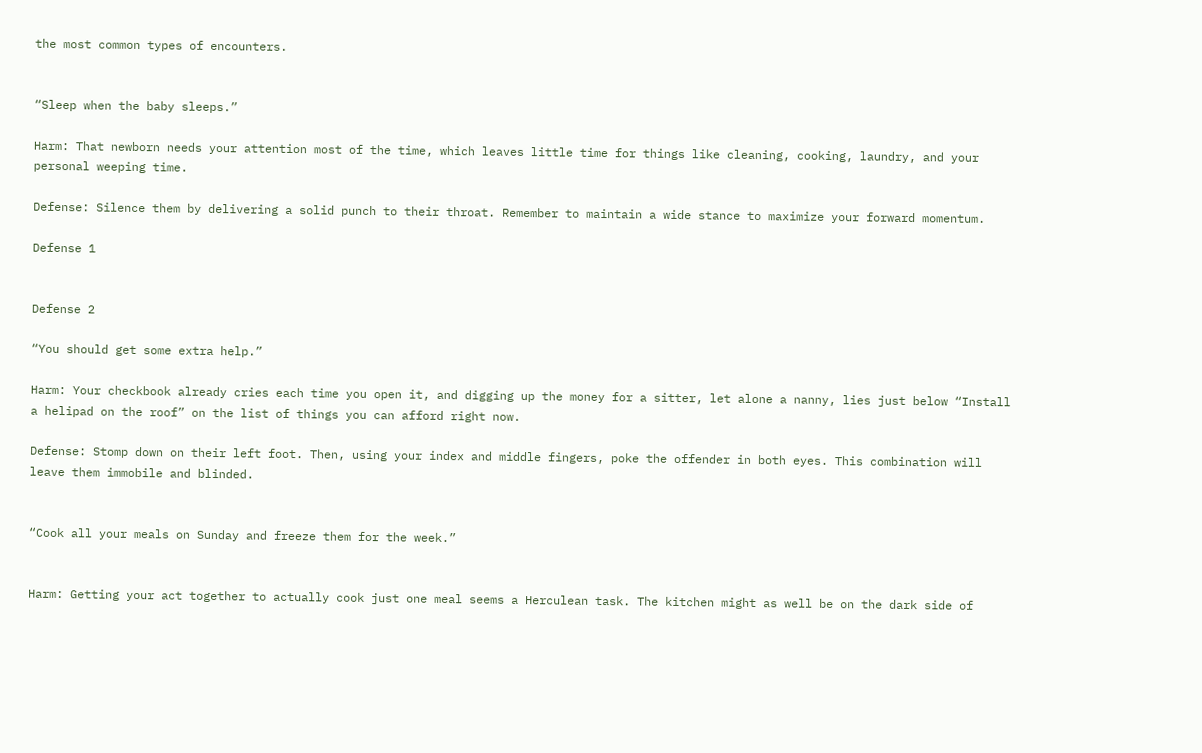the most common types of encounters.


“Sleep when the baby sleeps.”

Harm: That newborn needs your attention most of the time, which leaves little time for things like cleaning, cooking, laundry, and your personal weeping time.

Defense: Silence them by delivering a solid punch to their throat. Remember to maintain a wide stance to maximize your forward momentum.

Defense 1


Defense 2

“You should get some extra help.”

Harm: Your checkbook already cries each time you open it, and digging up the money for a sitter, let alone a nanny, lies just below “Install a helipad on the roof” on the list of things you can afford right now.

Defense: Stomp down on their left foot. Then, using your index and middle fingers, poke the offender in both eyes. This combination will leave them immobile and blinded.


“Cook all your meals on Sunday and freeze them for the week.”


Harm: Getting your act together to actually cook just one meal seems a Herculean task. The kitchen might as well be on the dark side of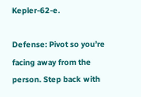Kepler-62-e.

Defense: Pivot so you’re facing away from the person. Step back with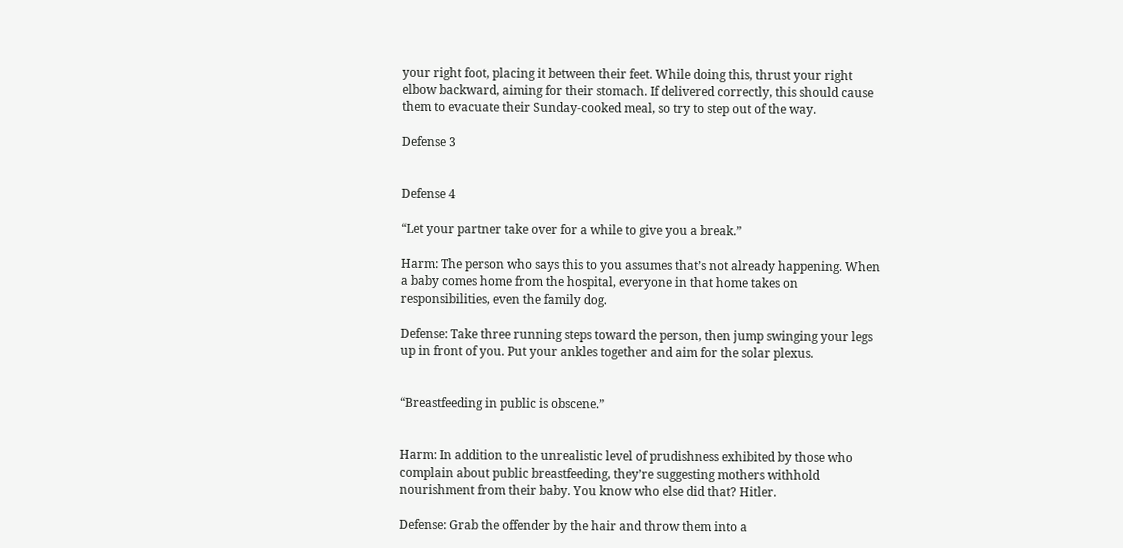your right foot, placing it between their feet. While doing this, thrust your right elbow backward, aiming for their stomach. If delivered correctly, this should cause them to evacuate their Sunday-cooked meal, so try to step out of the way.

Defense 3


Defense 4

“Let your partner take over for a while to give you a break.”

Harm: The person who says this to you assumes that’s not already happening. When a baby comes home from the hospital, everyone in that home takes on responsibilities, even the family dog.

Defense: Take three running steps toward the person, then jump swinging your legs up in front of you. Put your ankles together and aim for the solar plexus.


“Breastfeeding in public is obscene.”


Harm: In addition to the unrealistic level of prudishness exhibited by those who complain about public breastfeeding, they’re suggesting mothers withhold nourishment from their baby. You know who else did that? Hitler.

Defense: Grab the offender by the hair and throw them into a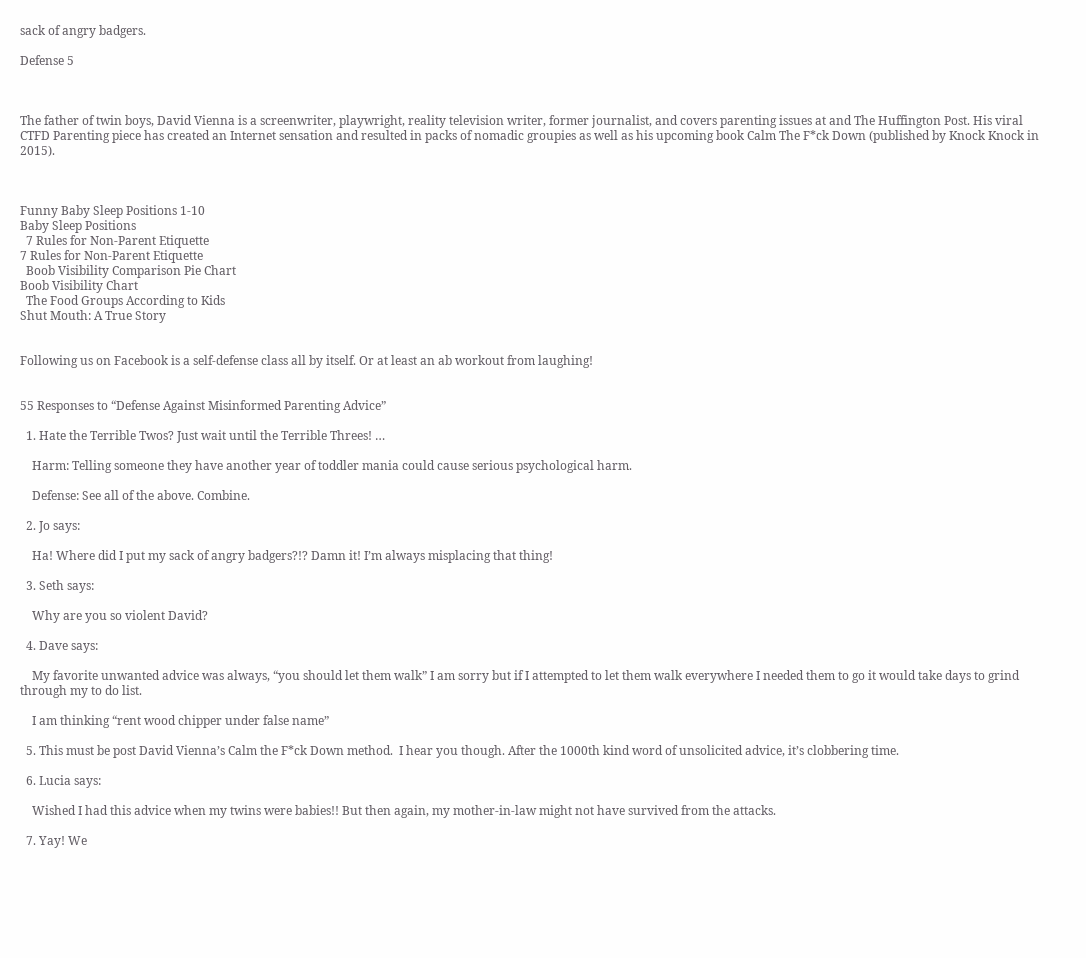sack of angry badgers.

Defense 5



The father of twin boys, David Vienna is a screenwriter, playwright, reality television writer, former journalist, and covers parenting issues at and The Huffington Post. His viral CTFD Parenting piece has created an Internet sensation and resulted in packs of nomadic groupies as well as his upcoming book Calm The F*ck Down (published by Knock Knock in 2015).



Funny Baby Sleep Positions 1-10
Baby Sleep Positions
  7 Rules for Non-Parent Etiquette
7 Rules for Non-Parent Etiquette
  Boob Visibility Comparison Pie Chart
Boob Visibility Chart
  The Food Groups According to Kids
Shut Mouth: A True Story


Following us on Facebook is a self-defense class all by itself. Or at least an ab workout from laughing!


55 Responses to “Defense Against Misinformed Parenting Advice”

  1. Hate the Terrible Twos? Just wait until the Terrible Threes! …

    Harm: Telling someone they have another year of toddler mania could cause serious psychological harm.

    Defense: See all of the above. Combine.

  2. Jo says:

    Ha! Where did I put my sack of angry badgers?!? Damn it! I’m always misplacing that thing!

  3. Seth says:

    Why are you so violent David?

  4. Dave says:

    My favorite unwanted advice was always, “you should let them walk” I am sorry but if I attempted to let them walk everywhere I needed them to go it would take days to grind through my to do list.

    I am thinking “rent wood chipper under false name”

  5. This must be post David Vienna’s Calm the F*ck Down method.  I hear you though. After the 1000th kind word of unsolicited advice, it’s clobbering time.

  6. Lucia says:

    Wished I had this advice when my twins were babies!! But then again, my mother-in-law might not have survived from the attacks.

  7. Yay! We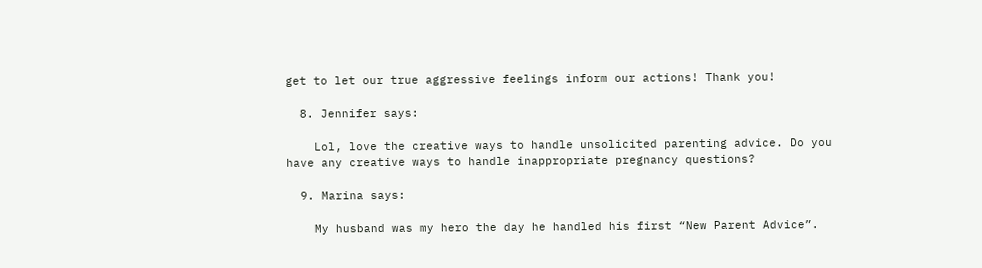get to let our true aggressive feelings inform our actions! Thank you!

  8. Jennifer says:

    Lol, love the creative ways to handle unsolicited parenting advice. Do you have any creative ways to handle inappropriate pregnancy questions?

  9. Marina says:

    My husband was my hero the day he handled his first “New Parent Advice”.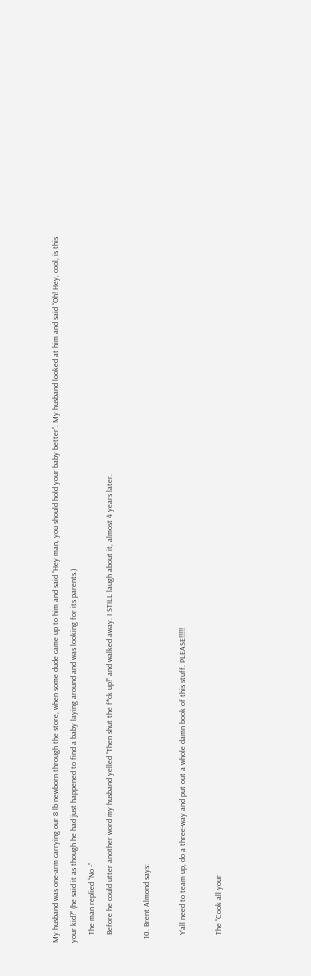My husband was one-arm carrying our 8 lb newborn through the store, when some dude came up to him and said “Hey man, you should hold your baby better”. My husband looked at him and said “Oh! Hey, cool, is this your kid?” (he said it as though he had just happened to find a baby laying around and was looking for its parents.)
    The man replied “No -”
    Before he could utter another word my husband yelled “Then shut the f*ck up!” and walked away. I STILL laugh about it, almost 4 years later.

  10. Brent Almond says:

    Y’all need to team up, do a three-way and put out a whole damn book of this stuff. PLEASE!!!!!

    The “Cook all your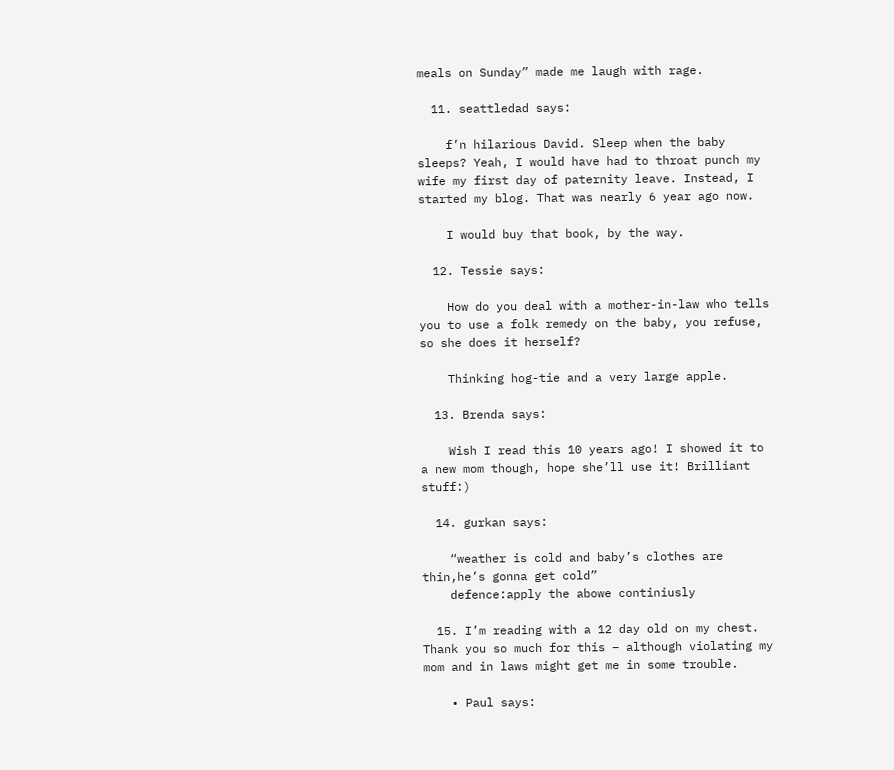meals on Sunday” made me laugh with rage.

  11. seattledad says:

    f’n hilarious David. Sleep when the baby sleeps? Yeah, I would have had to throat punch my wife my first day of paternity leave. Instead, I started my blog. That was nearly 6 year ago now.

    I would buy that book, by the way.

  12. Tessie says:

    How do you deal with a mother-in-law who tells you to use a folk remedy on the baby, you refuse, so she does it herself?

    Thinking hog-tie and a very large apple.

  13. Brenda says:

    Wish I read this 10 years ago! I showed it to a new mom though, hope she’ll use it! Brilliant stuff:)

  14. gurkan says:

    “weather is cold and baby’s clothes are thin,he’s gonna get cold”
    defence:apply the abowe continiusly

  15. I’m reading with a 12 day old on my chest. Thank you so much for this – although violating my mom and in laws might get me in some trouble.

    • Paul says: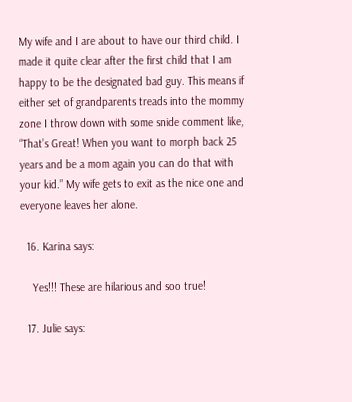My wife and I are about to have our third child. I made it quite clear after the first child that I am happy to be the designated bad guy. This means if either set of grandparents treads into the mommy zone I throw down with some snide comment like, “That’s Great! When you want to morph back 25 years and be a mom again you can do that with your kid.” My wife gets to exit as the nice one and everyone leaves her alone.

  16. Karina says:

    Yes!!! These are hilarious and soo true!

  17. Julie says: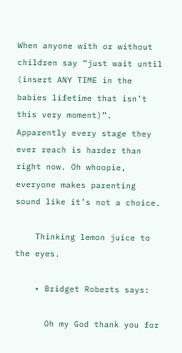When anyone with or without children say “just wait until (insert ANY TIME in the babies lifetime that isn’t this very moment)”. Apparently every stage they ever reach is harder than right now. Oh whoopie, everyone makes parenting sound like it’s not a choice.

    Thinking lemon juice to the eyes.

    • Bridget Roberts says:

      Oh my God thank you for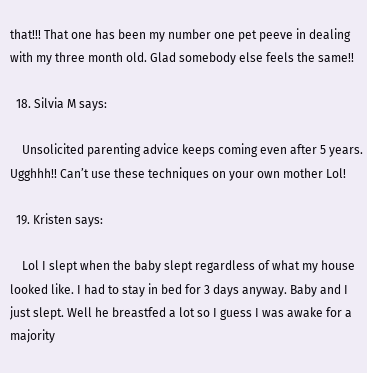that!!! That one has been my number one pet peeve in dealing with my three month old. Glad somebody else feels the same!!

  18. Silvia M says:

    Unsolicited parenting advice keeps coming even after 5 years. Ugghhh!! Can’t use these techniques on your own mother Lol!

  19. Kristen says:

    Lol I slept when the baby slept regardless of what my house looked like. I had to stay in bed for 3 days anyway. Baby and I just slept. Well he breastfed a lot so I guess I was awake for a majority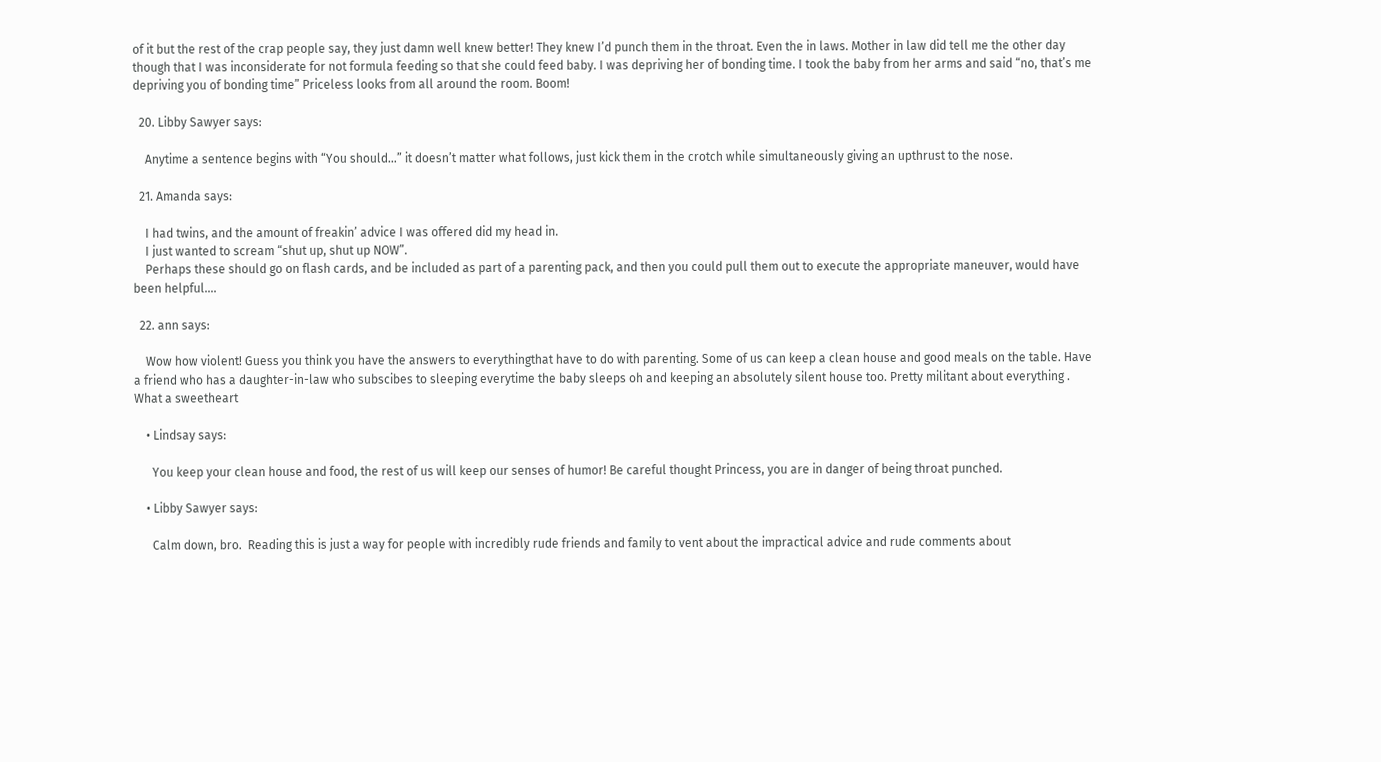of it but the rest of the crap people say, they just damn well knew better! They knew I’d punch them in the throat. Even the in laws. Mother in law did tell me the other day though that I was inconsiderate for not formula feeding so that she could feed baby. I was depriving her of bonding time. I took the baby from her arms and said “no, that’s me depriving you of bonding time” Priceless looks from all around the room. Boom!

  20. Libby Sawyer says:

    Anytime a sentence begins with “You should…” it doesn’t matter what follows, just kick them in the crotch while simultaneously giving an upthrust to the nose.

  21. Amanda says:

    I had twins, and the amount of freakin’ advice I was offered did my head in.
    I just wanted to scream “shut up, shut up NOW”.
    Perhaps these should go on flash cards, and be included as part of a parenting pack, and then you could pull them out to execute the appropriate maneuver, would have been helpful….

  22. ann says:

    Wow how violent! Guess you think you have the answers to everythingthat have to do with parenting. Some of us can keep a clean house and good meals on the table. Have a friend who has a daughter-in-law who subscibes to sleeping everytime the baby sleeps oh and keeping an absolutely silent house too. Pretty militant about everything . What a sweetheart

    • Lindsay says:

      You keep your clean house and food, the rest of us will keep our senses of humor! Be careful thought Princess, you are in danger of being throat punched.

    • Libby Sawyer says:

      Calm down, bro.  Reading this is just a way for people with incredibly rude friends and family to vent about the impractical advice and rude comments about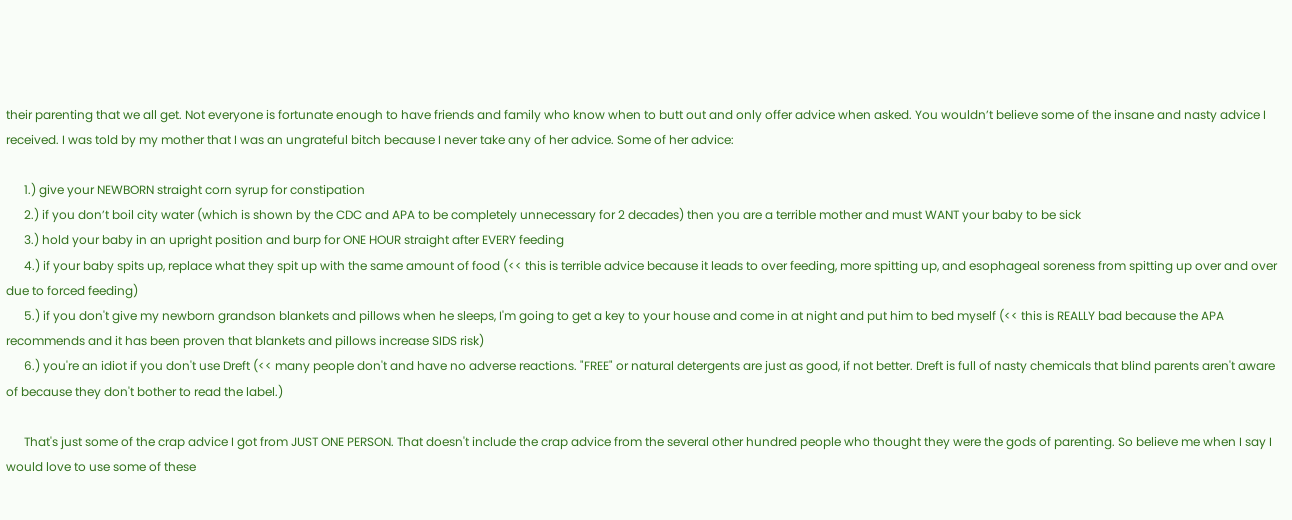their parenting that we all get. Not everyone is fortunate enough to have friends and family who know when to butt out and only offer advice when asked. You wouldn’t believe some of the insane and nasty advice I received. I was told by my mother that I was an ungrateful bitch because I never take any of her advice. Some of her advice:

      1.) give your NEWBORN straight corn syrup for constipation
      2.) if you don’t boil city water (which is shown by the CDC and APA to be completely unnecessary for 2 decades) then you are a terrible mother and must WANT your baby to be sick
      3.) hold your baby in an upright position and burp for ONE HOUR straight after EVERY feeding
      4.) if your baby spits up, replace what they spit up with the same amount of food (<< this is terrible advice because it leads to over feeding, more spitting up, and esophageal soreness from spitting up over and over due to forced feeding)
      5.) if you don't give my newborn grandson blankets and pillows when he sleeps, I'm going to get a key to your house and come in at night and put him to bed myself (<< this is REALLY bad because the APA recommends and it has been proven that blankets and pillows increase SIDS risk)
      6.) you're an idiot if you don't use Dreft (<< many people don't and have no adverse reactions. "FREE" or natural detergents are just as good, if not better. Dreft is full of nasty chemicals that blind parents aren't aware of because they don't bother to read the label.)

      That's just some of the crap advice I got from JUST ONE PERSON. That doesn't include the crap advice from the several other hundred people who thought they were the gods of parenting. So believe me when I say I would love to use some of these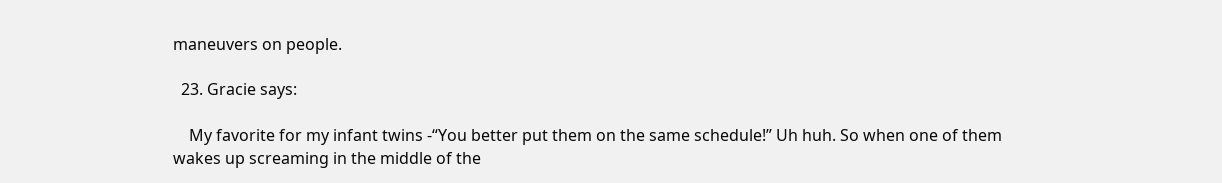maneuvers on people.

  23. Gracie says:

    My favorite for my infant twins -“You better put them on the same schedule!” Uh huh. So when one of them wakes up screaming in the middle of the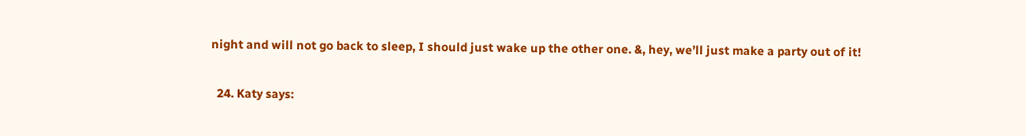night and will not go back to sleep, I should just wake up the other one. &, hey, we’ll just make a party out of it!

  24. Katy says: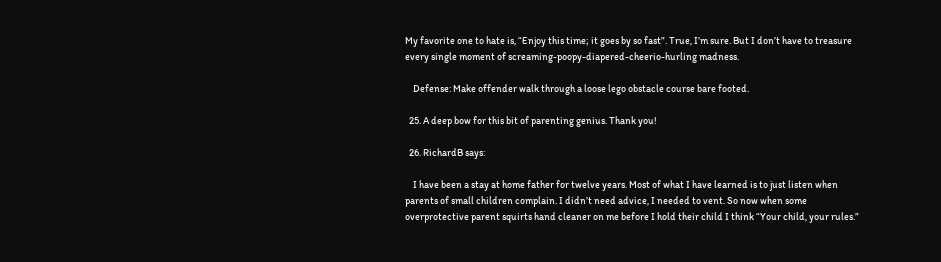My favorite one to hate is, “Enjoy this time; it goes by so fast”. True, I’m sure. But I don’t have to treasure every single moment of screaming-poopy-diapered-cheerio-hurling madness.

    Defense: Make offender walk through a loose lego obstacle course bare footed.

  25. A deep bow for this bit of parenting genius. Thank you!

  26. RichardB says:

    I have been a stay at home father for twelve years. Most of what I have learned is to just listen when parents of small children complain. I didn’t need advice, I needed to vent. So now when some overprotective parent squirts hand cleaner on me before I hold their child I think “Your child, your rules.”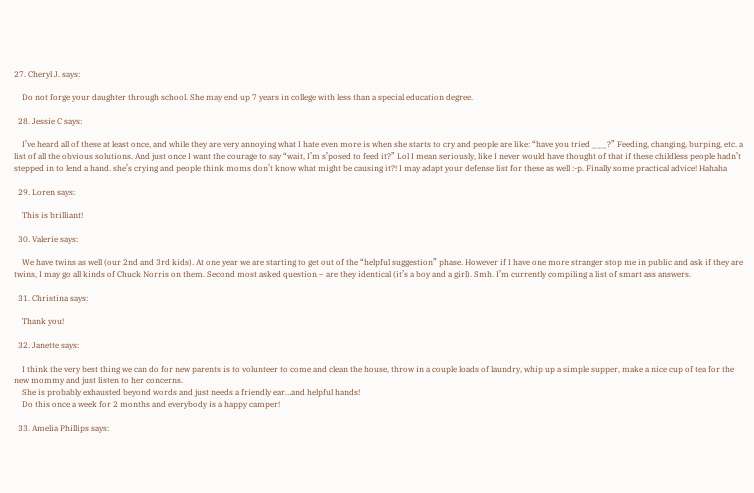27. Cheryl J. says:

    Do not forge your daughter through school. She may end up 7 years in college with less than a special education degree.

  28. Jessie C says:

    I’ve heard all of these at least once, and while they are very annoying what I hate even more is when she starts to cry and people are like: “have you tried ___?” Feeding, changing, burping, etc. a list of all the obvious solutions. And just once I want the courage to say “wait, I’m s’posed to feed it?” Lol I mean seriously, like I never would have thought of that if these childless people hadn’t stepped in to lend a hand. she’s crying and people think moms don’t know what might be causing it?! I may adapt your defense list for these as well :-p. Finally some practical advice! Hahaha

  29. Loren says:

    This is brilliant!

  30. Valerie says:

    We have twins as well (our 2nd and 3rd kids). At one year we are starting to get out of the “helpful suggestion” phase. However if I have one more stranger stop me in public and ask if they are twins, I may go all kinds of Chuck Norris on them. Second most asked question – are they identical (it’s a boy and a girl). Smh. I’m currently compiling a list of smart ass answers.

  31. Christina says:

    Thank you!

  32. Janette says:

    I think the very best thing we can do for new parents is to volunteer to come and clean the house, throw in a couple loads of laundry, whip up a simple supper, make a nice cup of tea for the new mommy and just listen to her concerns.
    She is probably exhausted beyond words and just needs a friendly ear…and helpful hands!
    Do this once a week for 2 months and everybody is a happy camper!

  33. Amelia Phillips says: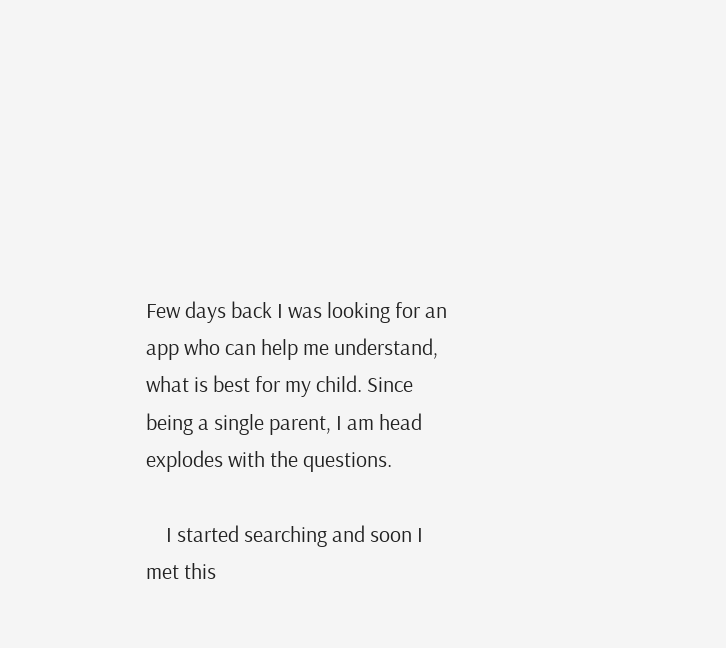Few days back I was looking for an app who can help me understand, what is best for my child. Since being a single parent, I am head explodes with the questions.

    I started searching and soon I met this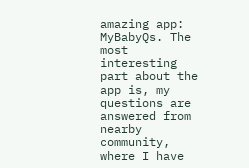amazing app: MyBabyQs. The most interesting part about the app is, my questions are answered from nearby community, where I have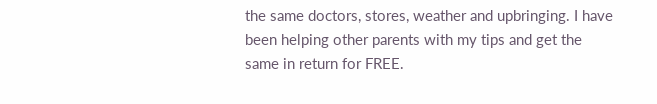the same doctors, stores, weather and upbringing. I have been helping other parents with my tips and get the same in return for FREE.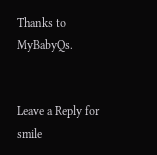Thanks to MyBabyQs.


Leave a Reply for smile